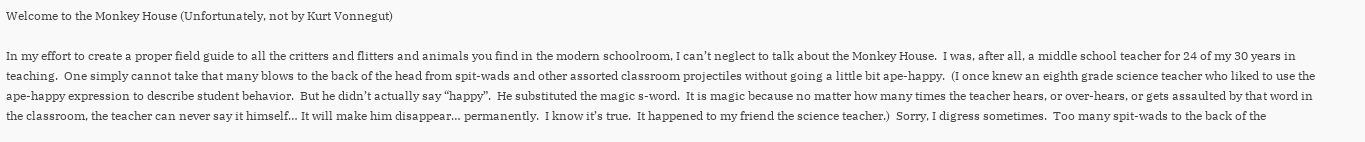Welcome to the Monkey House (Unfortunately, not by Kurt Vonnegut)

In my effort to create a proper field guide to all the critters and flitters and animals you find in the modern schoolroom, I can’t neglect to talk about the Monkey House.  I was, after all, a middle school teacher for 24 of my 30 years in teaching.  One simply cannot take that many blows to the back of the head from spit-wads and other assorted classroom projectiles without going a little bit ape-happy.  (I once knew an eighth grade science teacher who liked to use the ape-happy expression to describe student behavior.  But he didn’t actually say “happy”.  He substituted the magic s-word.  It is magic because no matter how many times the teacher hears, or over-hears, or gets assaulted by that word in the classroom, the teacher can never say it himself… It will make him disappear… permanently.  I know it’s true.  It happened to my friend the science teacher.)  Sorry, I digress sometimes.  Too many spit-wads to the back of the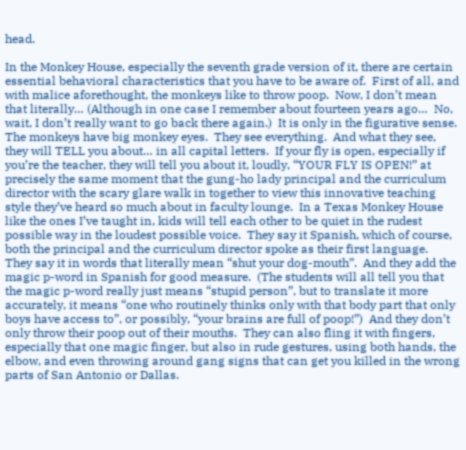head.

In the Monkey House, especially the seventh grade version of it, there are certain essential behavioral characteristics that you have to be aware of.  First of all, and with malice aforethought, the monkeys like to throw poop.  Now, I don’t mean that literally… (Although in one case I remember about fourteen years ago…  No, wait, I don’t really want to go back there again.)  It is only in the figurative sense.  The monkeys have big monkey eyes.  They see everything.  And what they see, they will TELL you about… in all capital letters.  If your fly is open, especially if you’re the teacher, they will tell you about it, loudly, “YOUR FLY IS OPEN!” at precisely the same moment that the gung-ho lady principal and the curriculum director with the scary glare walk in together to view this innovative teaching style they’ve heard so much about in faculty lounge.  In a Texas Monkey House like the ones I’ve taught in, kids will tell each other to be quiet in the rudest possible way in the loudest possible voice.  They say it Spanish, which of course, both the principal and the curriculum director spoke as their first language.  They say it in words that literally mean “shut your dog-mouth”.  And they add the magic p-word in Spanish for good measure.  (The students will all tell you that the magic p-word really just means “stupid person”, but to translate it more accurately, it means “one who routinely thinks only with that body part that only boys have access to”, or possibly, “your brains are full of poop!”)  And they don’t only throw their poop out of their mouths.  They can also fling it with fingers, especially that one magic finger, but also in rude gestures, using both hands, the elbow, and even throwing around gang signs that can get you killed in the wrong parts of San Antonio or Dallas.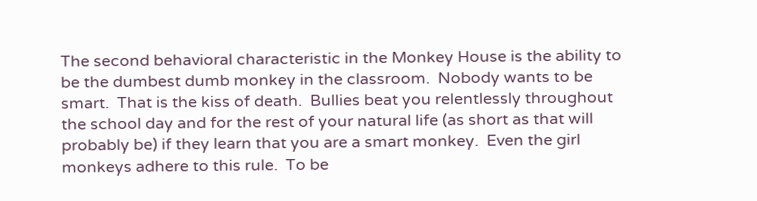The second behavioral characteristic in the Monkey House is the ability to be the dumbest dumb monkey in the classroom.  Nobody wants to be smart.  That is the kiss of death.  Bullies beat you relentlessly throughout the school day and for the rest of your natural life (as short as that will probably be) if they learn that you are a smart monkey.  Even the girl monkeys adhere to this rule.  To be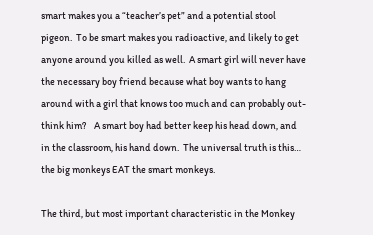smart makes you a “teacher’s pet” and a potential stool pigeon.  To be smart makes you radioactive, and likely to get anyone around you killed as well.  A smart girl will never have the necessary boy friend because what boy wants to hang around with a girl that knows too much and can probably out-think him?    A smart boy had better keep his head down, and in the classroom, his hand down.  The universal truth is this… the big monkeys EAT the smart monkeys.

The third, but most important characteristic in the Monkey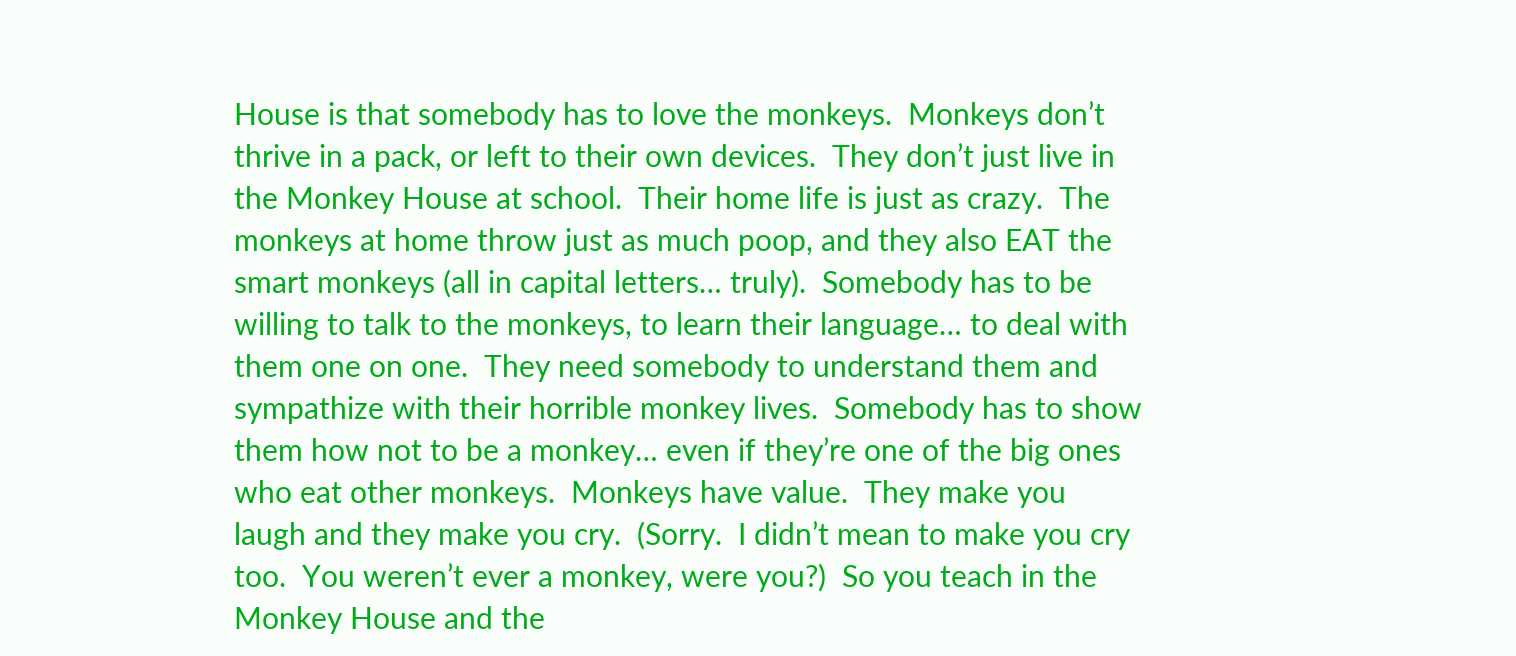House is that somebody has to love the monkeys.  Monkeys don’t thrive in a pack, or left to their own devices.  They don’t just live in the Monkey House at school.  Their home life is just as crazy.  The monkeys at home throw just as much poop, and they also EAT the smart monkeys (all in capital letters… truly).  Somebody has to be willing to talk to the monkeys, to learn their language… to deal with them one on one.  They need somebody to understand them and sympathize with their horrible monkey lives.  Somebody has to show them how not to be a monkey… even if they’re one of the big ones who eat other monkeys.  Monkeys have value.  They make you laugh and they make you cry.  (Sorry.  I didn’t mean to make you cry too.  You weren’t ever a monkey, were you?)  So you teach in the Monkey House and the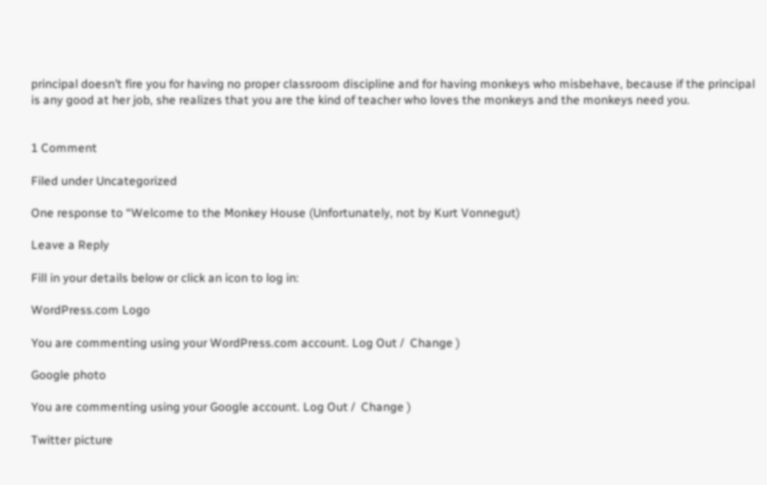principal doesn’t fire you for having no proper classroom discipline and for having monkeys who misbehave, because if the principal is any good at her job, she realizes that you are the kind of teacher who loves the monkeys and the monkeys need you.


1 Comment

Filed under Uncategorized

One response to “Welcome to the Monkey House (Unfortunately, not by Kurt Vonnegut)

Leave a Reply

Fill in your details below or click an icon to log in:

WordPress.com Logo

You are commenting using your WordPress.com account. Log Out /  Change )

Google photo

You are commenting using your Google account. Log Out /  Change )

Twitter picture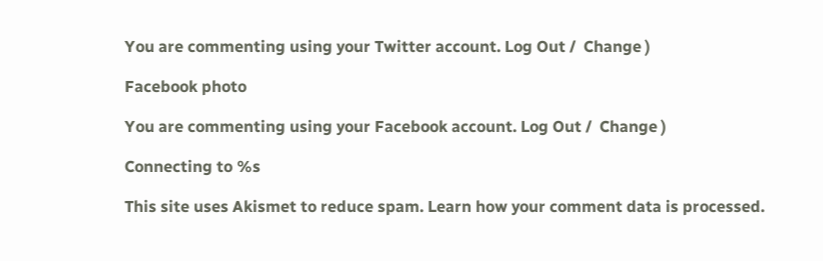You are commenting using your Twitter account. Log Out /  Change )

Facebook photo

You are commenting using your Facebook account. Log Out /  Change )

Connecting to %s

This site uses Akismet to reduce spam. Learn how your comment data is processed.